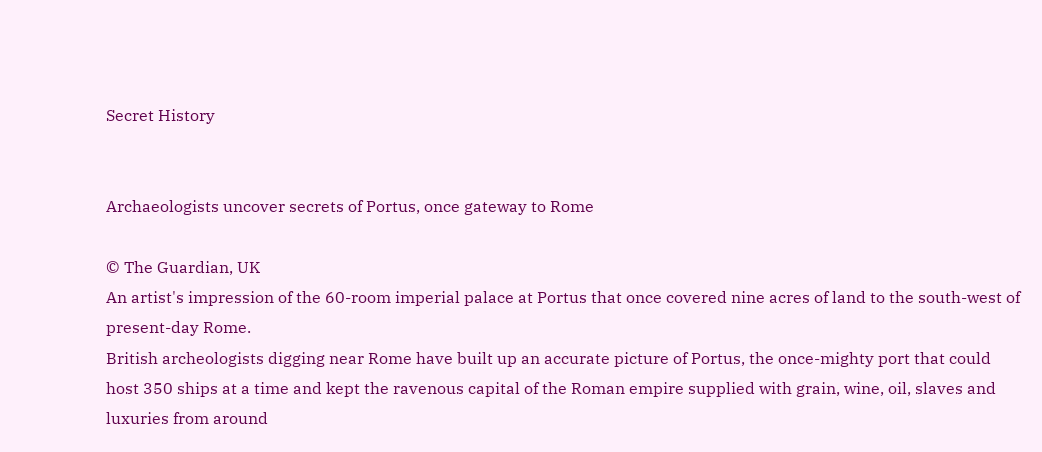Secret History


Archaeologists uncover secrets of Portus, once gateway to Rome

© The Guardian, UK
An artist's impression of the 60-room imperial palace at Portus that once covered nine acres of land to the south-west of present-day Rome.
British archeologists digging near Rome have built up an accurate picture of Portus, the once-mighty port that could host 350 ships at a time and kept the ravenous capital of the Roman empire supplied with grain, wine, oil, slaves and luxuries from around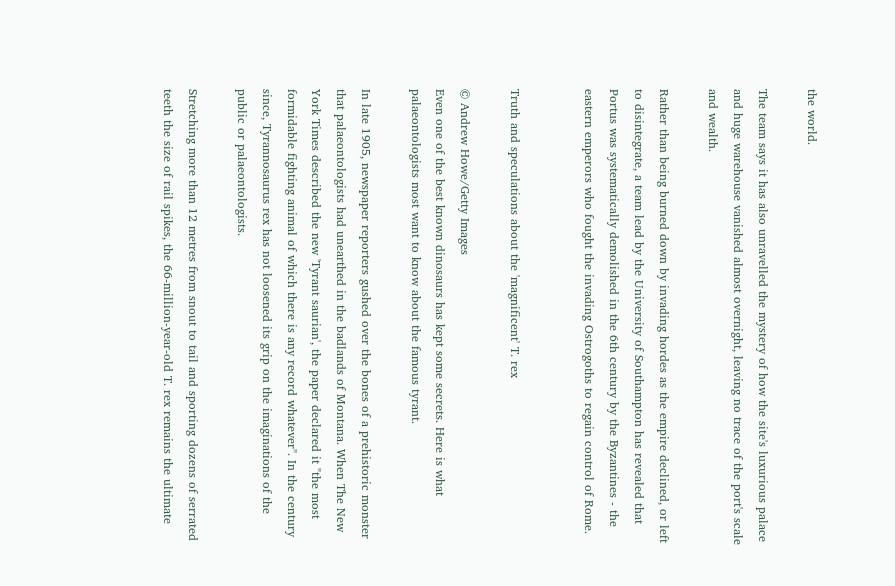the world.

The team says it has also unravelled the mystery of how the site's luxurious palace and huge warehouse vanished almost overnight, leaving no trace of the port's scale and wealth.

Rather than being burned down by invading hordes as the empire declined, or left to disintegrate, a team lead by the University of Southampton has revealed that Portus was systematically demolished in the 6th century by the Byzantines - the eastern emperors who fought the invading Ostrogoths to regain control of Rome.


Truth and speculations about the 'magnificent' T. rex

© Andrew Howe/Getty Images
Even one of the best known dinosaurs has kept some secrets. Here is what palaeontologists most want to know about the famous tyrant.

In late 1905, newspaper reporters gushed over the bones of a prehistoric monster that palaeontologists had unearthed in the badlands of Montana. When The New York Times described the new 'Tyrant saurian', the paper declared it "the most formidable fighting animal of which there is any record whatever". In the century since, Tyrannosaurus rex has not loosened its grip on the imaginations of the public or palaeontologists.

Stretching more than 12 metres from snout to tail and sporting dozens of serrated teeth the size of rail spikes, the 66-million-year-old T. rex remains the ultimate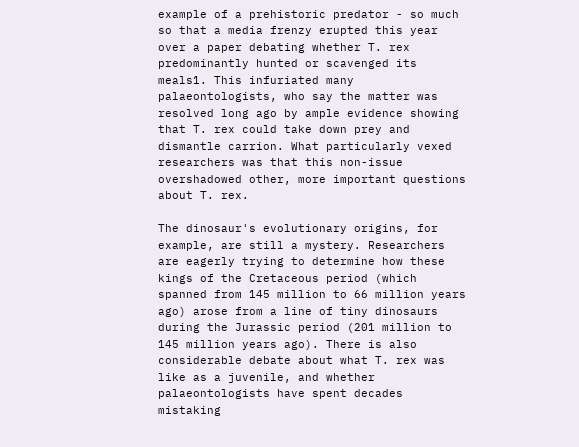example of a prehistoric predator - so much so that a media frenzy erupted this year over a paper debating whether T. rex predominantly hunted or scavenged its meals1. This infuriated many palaeontologists, who say the matter was resolved long ago by ample evidence showing that T. rex could take down prey and dismantle carrion. What particularly vexed researchers was that this non-issue overshadowed other, more important questions about T. rex.

The dinosaur's evolutionary origins, for example, are still a mystery. Researchers are eagerly trying to determine how these kings of the Cretaceous period (which spanned from 145 million to 66 million years ago) arose from a line of tiny dinosaurs during the Jurassic period (201 million to 145 million years ago). There is also considerable debate about what T. rex was like as a juvenile, and whether palaeontologists have spent decades mistaking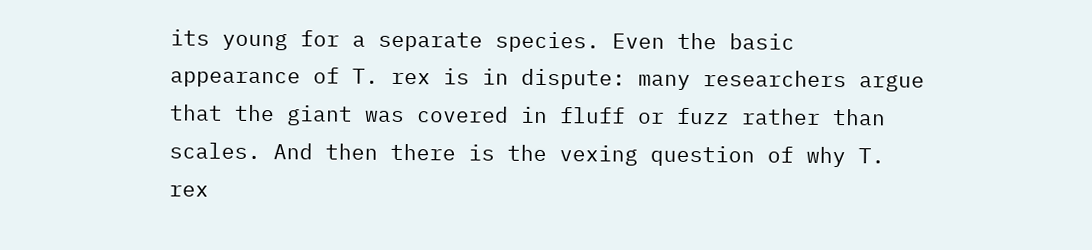its young for a separate species. Even the basic appearance of T. rex is in dispute: many researchers argue that the giant was covered in fluff or fuzz rather than scales. And then there is the vexing question of why T. rex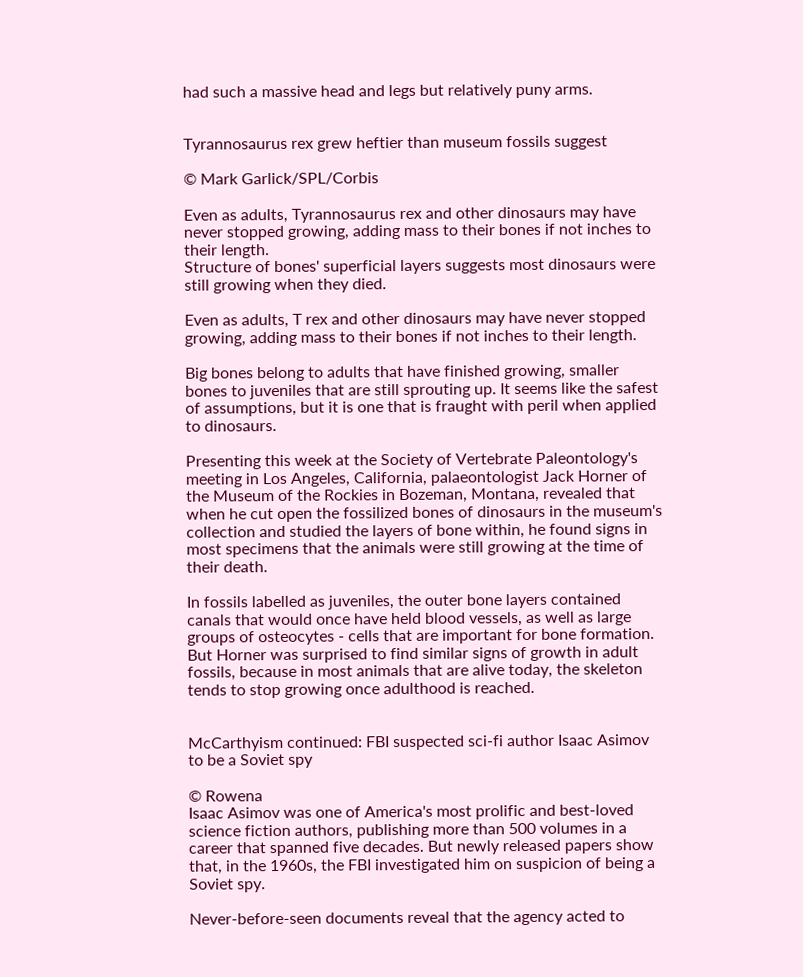had such a massive head and legs but relatively puny arms.


Tyrannosaurus rex grew heftier than museum fossils suggest

© Mark Garlick/SPL/Corbis

Even as adults, Tyrannosaurus rex and other dinosaurs may have never stopped growing, adding mass to their bones if not inches to their length.
Structure of bones' superficial layers suggests most dinosaurs were still growing when they died.

Even as adults, T rex and other dinosaurs may have never stopped growing, adding mass to their bones if not inches to their length.

Big bones belong to adults that have finished growing, smaller bones to juveniles that are still sprouting up. It seems like the safest of assumptions, but it is one that is fraught with peril when applied to dinosaurs.

Presenting this week at the Society of Vertebrate Paleontology's meeting in Los Angeles, California, palaeontologist Jack Horner of the Museum of the Rockies in Bozeman, Montana, revealed that when he cut open the fossilized bones of dinosaurs in the museum's collection and studied the layers of bone within, he found signs in most specimens that the animals were still growing at the time of their death.

In fossils labelled as juveniles, the outer bone layers contained canals that would once have held blood vessels, as well as large groups of osteocytes - cells that are important for bone formation. But Horner was surprised to find similar signs of growth in adult fossils, because in most animals that are alive today, the skeleton tends to stop growing once adulthood is reached.


McCarthyism continued: FBI suspected sci-fi author Isaac Asimov to be a Soviet spy

© Rowena
Isaac Asimov was one of America's most prolific and best-loved science fiction authors, publishing more than 500 volumes in a career that spanned five decades. But newly released papers show that, in the 1960s, the FBI investigated him on suspicion of being a Soviet spy.

Never-before-seen documents reveal that the agency acted to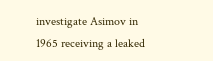investigate Asimov in 1965 receiving a leaked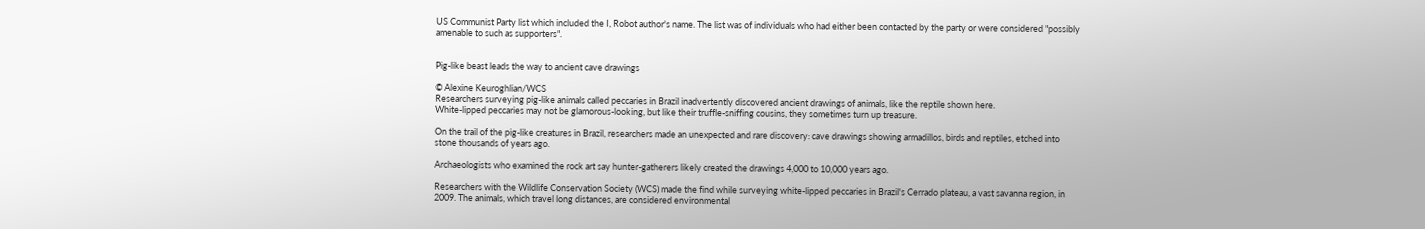US Communist Party list which included the I, Robot author's name. The list was of individuals who had either been contacted by the party or were considered "possibly amenable to such as supporters".


Pig-like beast leads the way to ancient cave drawings

© Alexine Keuroghlian/WCS
Researchers surveying pig-like animals called peccaries in Brazil inadvertently discovered ancient drawings of animals, like the reptile shown here.
White-lipped peccaries may not be glamorous-looking, but like their truffle-sniffing cousins, they sometimes turn up treasure.

On the trail of the pig-like creatures in Brazil, researchers made an unexpected and rare discovery: cave drawings showing armadillos, birds and reptiles, etched into stone thousands of years ago.

Archaeologists who examined the rock art say hunter-gatherers likely created the drawings 4,000 to 10,000 years ago.

Researchers with the Wildlife Conservation Society (WCS) made the find while surveying white-lipped peccaries in Brazil's Cerrado plateau, a vast savanna region, in 2009. The animals, which travel long distances, are considered environmental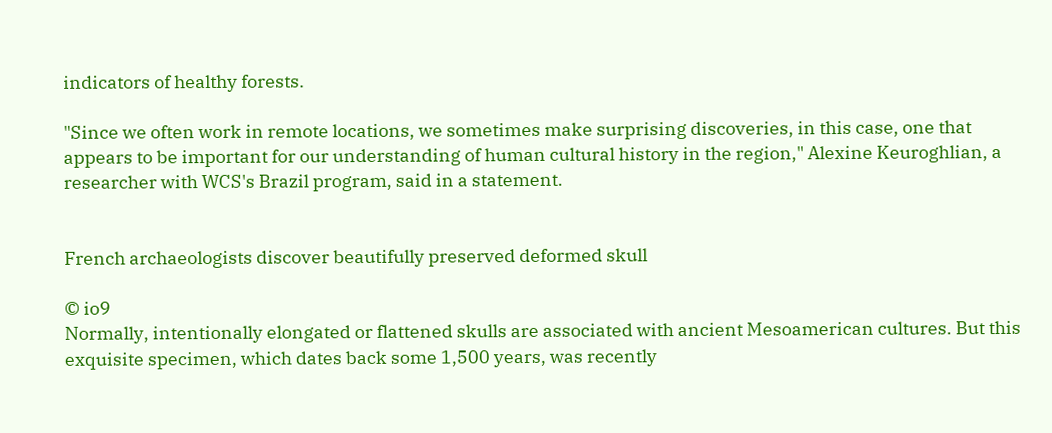indicators of healthy forests.

"Since we often work in remote locations, we sometimes make surprising discoveries, in this case, one that appears to be important for our understanding of human cultural history in the region," Alexine Keuroghlian, a researcher with WCS's Brazil program, said in a statement.


French archaeologists discover beautifully preserved deformed skull

© io9
Normally, intentionally elongated or flattened skulls are associated with ancient Mesoamerican cultures. But this exquisite specimen, which dates back some 1,500 years, was recently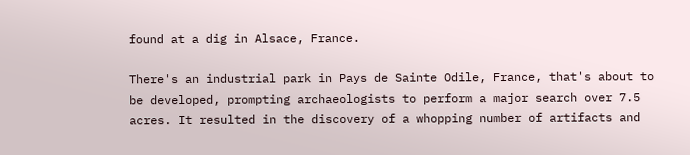found at a dig in Alsace, France.

There's an industrial park in Pays de Sainte Odile, France, that's about to be developed, prompting archaeologists to perform a major search over 7.5 acres. It resulted in the discovery of a whopping number of artifacts and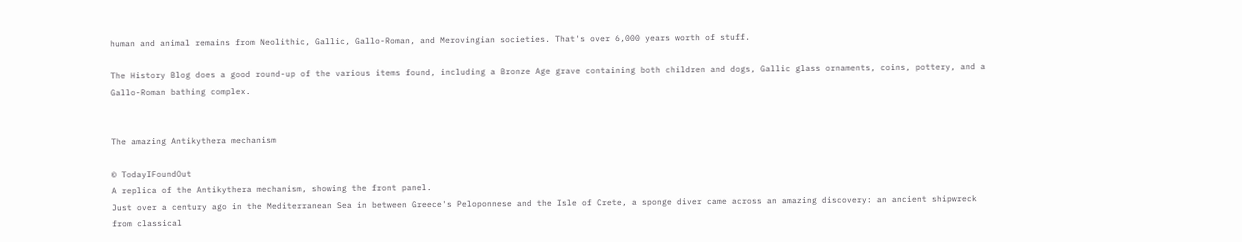human and animal remains from Neolithic, Gallic, Gallo-Roman, and Merovingian societies. That's over 6,000 years worth of stuff.

The History Blog does a good round-up of the various items found, including a Bronze Age grave containing both children and dogs, Gallic glass ornaments, coins, pottery, and a Gallo-Roman bathing complex.


The amazing Antikythera mechanism

© TodayIFoundOut
A replica of the Antikythera mechanism, showing the front panel.
Just over a century ago in the Mediterranean Sea in between Greece's Peloponnese and the Isle of Crete, a sponge diver came across an amazing discovery: an ancient shipwreck from classical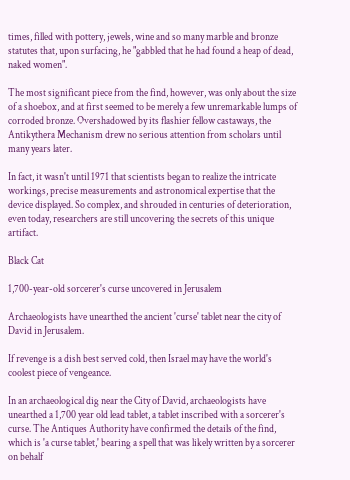times, filled with pottery, jewels, wine and so many marble and bronze statutes that, upon surfacing, he "gabbled that he had found a heap of dead, naked women".

The most significant piece from the find, however, was only about the size of a shoebox, and at first seemed to be merely a few unremarkable lumps of corroded bronze. Overshadowed by its flashier fellow castaways, the Antikythera Mechanism drew no serious attention from scholars until many years later.

In fact, it wasn't until 1971 that scientists began to realize the intricate workings, precise measurements and astronomical expertise that the device displayed. So complex, and shrouded in centuries of deterioration, even today, researchers are still uncovering the secrets of this unique artifact.

Black Cat

1,700-year-old sorcerer's curse uncovered in Jerusalem

Archaeologists have unearthed the ancient 'curse' tablet near the city of David in Jerusalem.

If revenge is a dish best served cold, then Israel may have the world's coolest piece of vengeance.

In an archaeological dig near the City of David, archaeologists have unearthed a 1,700 year old lead tablet, a tablet inscribed with a sorcerer's curse. The Antiques Authority have confirmed the details of the find, which is 'a curse tablet,' bearing a spell that was likely written by a sorcerer on behalf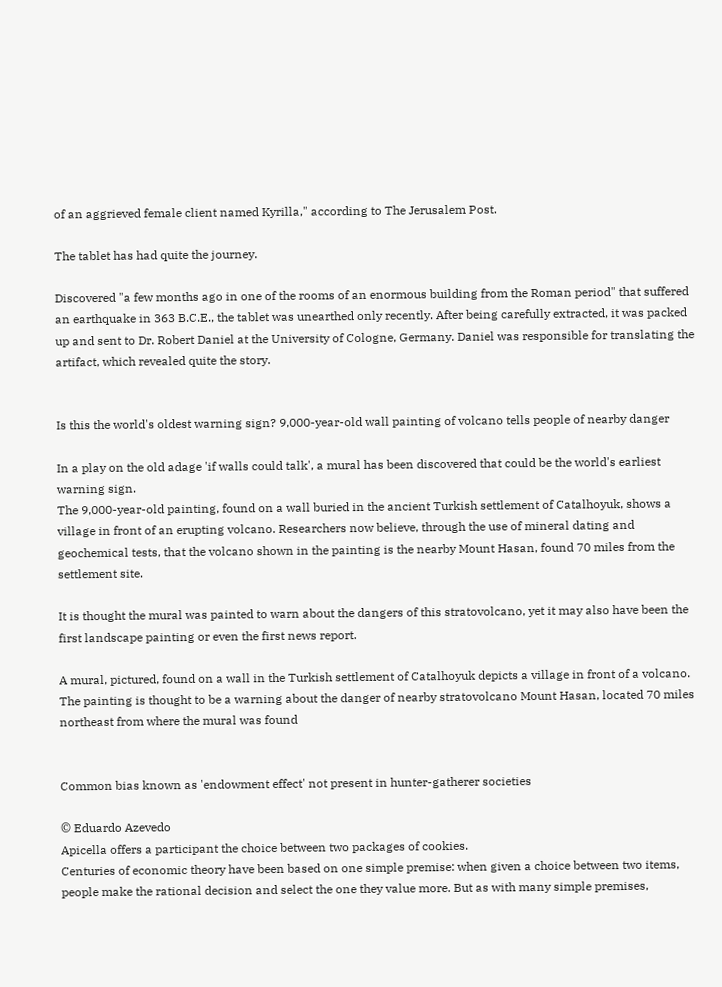of an aggrieved female client named Kyrilla," according to The Jerusalem Post.

The tablet has had quite the journey.

Discovered "a few months ago in one of the rooms of an enormous building from the Roman period" that suffered an earthquake in 363 B.C.E., the tablet was unearthed only recently. After being carefully extracted, it was packed up and sent to Dr. Robert Daniel at the University of Cologne, Germany. Daniel was responsible for translating the artifact, which revealed quite the story.


Is this the world's oldest warning sign? 9,000-year-old wall painting of volcano tells people of nearby danger

In a play on the old adage 'if walls could talk', a mural has been discovered that could be the world's earliest warning sign.
The 9,000-year-old painting, found on a wall buried in the ancient Turkish settlement of Catalhoyuk, shows a village in front of an erupting volcano. Researchers now believe, through the use of mineral dating and geochemical tests, that the volcano shown in the painting is the nearby Mount Hasan, found 70 miles from the settlement site.

It is thought the mural was painted to warn about the dangers of this stratovolcano, yet it may also have been the first landscape painting or even the first news report.

A mural, pictured, found on a wall in the Turkish settlement of Catalhoyuk depicts a village in front of a volcano. The painting is thought to be a warning about the danger of nearby stratovolcano Mount Hasan, located 70 miles northeast from where the mural was found


Common bias known as 'endowment effect' not present in hunter-gatherer societies

© Eduardo Azevedo
Apicella offers a participant the choice between two packages of cookies.
Centuries of economic theory have been based on one simple premise: when given a choice between two items, people make the rational decision and select the one they value more. But as with many simple premises,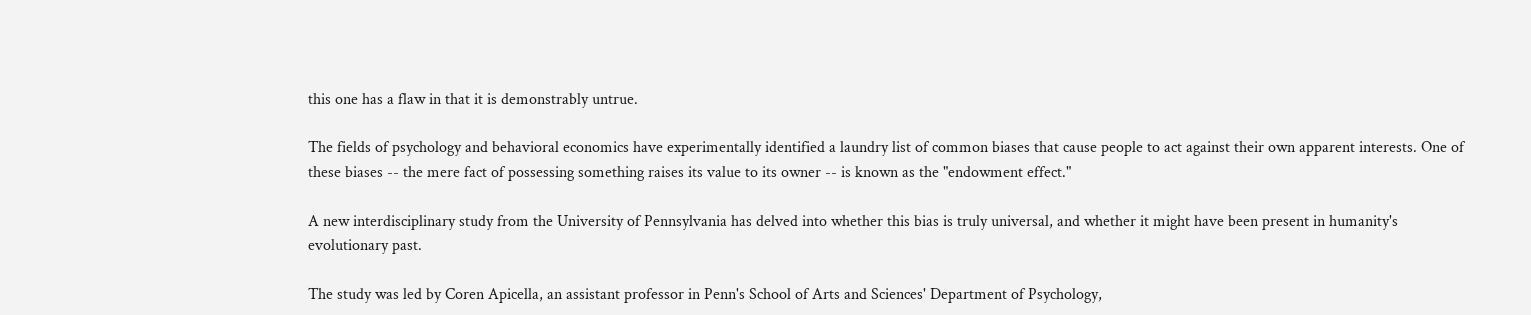this one has a flaw in that it is demonstrably untrue.

The fields of psychology and behavioral economics have experimentally identified a laundry list of common biases that cause people to act against their own apparent interests. One of these biases -- the mere fact of possessing something raises its value to its owner -- is known as the "endowment effect."

A new interdisciplinary study from the University of Pennsylvania has delved into whether this bias is truly universal, and whether it might have been present in humanity's evolutionary past.

The study was led by Coren Apicella, an assistant professor in Penn's School of Arts and Sciences' Department of Psychology,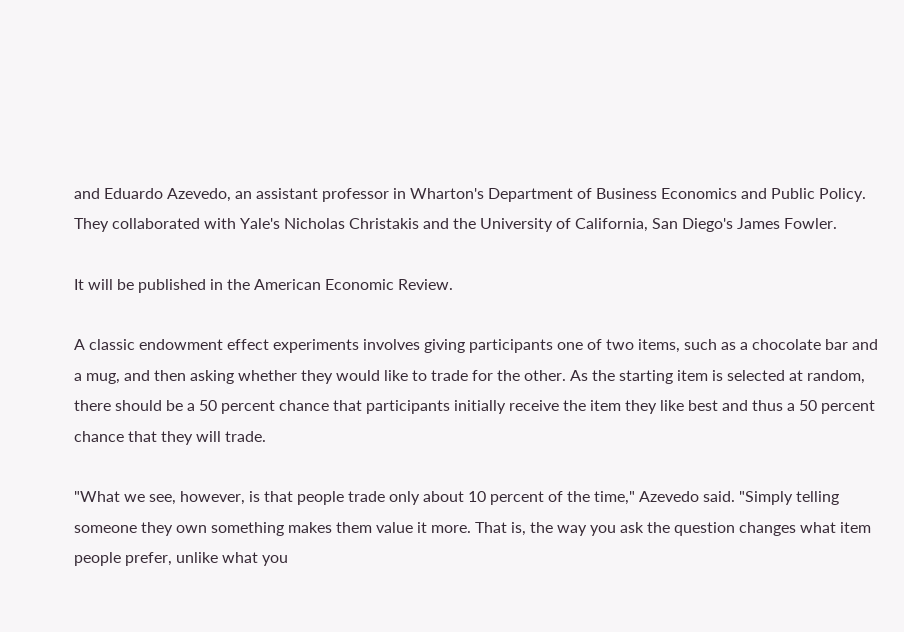and Eduardo Azevedo, an assistant professor in Wharton's Department of Business Economics and Public Policy. They collaborated with Yale's Nicholas Christakis and the University of California, San Diego's James Fowler.

It will be published in the American Economic Review.

A classic endowment effect experiments involves giving participants one of two items, such as a chocolate bar and a mug, and then asking whether they would like to trade for the other. As the starting item is selected at random, there should be a 50 percent chance that participants initially receive the item they like best and thus a 50 percent chance that they will trade.

"What we see, however, is that people trade only about 10 percent of the time," Azevedo said. "Simply telling someone they own something makes them value it more. That is, the way you ask the question changes what item people prefer, unlike what you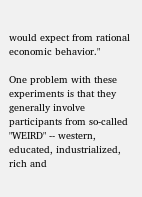would expect from rational economic behavior."

One problem with these experiments is that they generally involve participants from so-called "WEIRD" -- western, educated, industrialized, rich and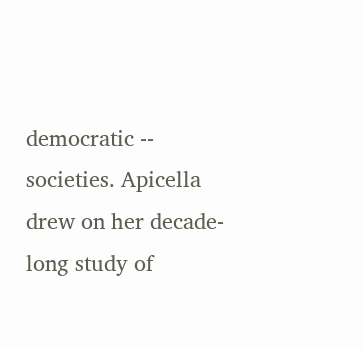democratic -- societies. Apicella drew on her decade-long study of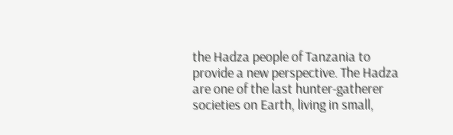the Hadza people of Tanzania to provide a new perspective. The Hadza are one of the last hunter-gatherer societies on Earth, living in small,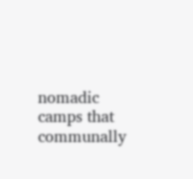nomadic camps that communally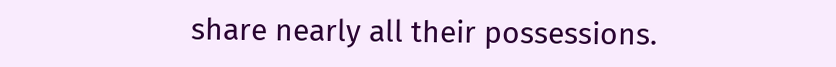share nearly all their possessions.